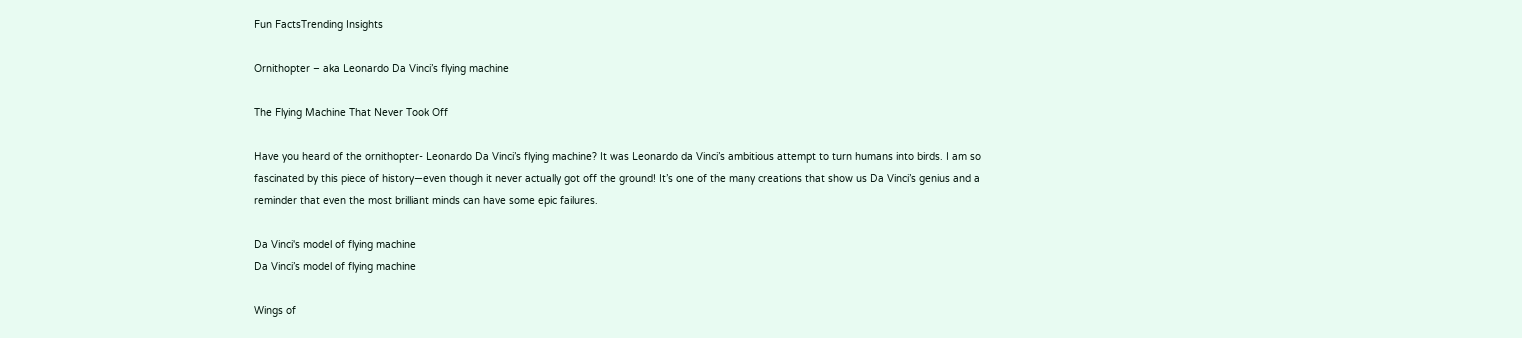Fun FactsTrending Insights

Ornithopter – aka Leonardo Da Vinci’s flying machine

The Flying Machine That Never Took Off

Have you heard of the ornithopter- Leonardo Da Vinci’s flying machine? It was Leonardo da Vinci’s ambitious attempt to turn humans into birds. I am so fascinated by this piece of history—even though it never actually got off the ground! It’s one of the many creations that show us Da Vinci’s genius and a reminder that even the most brilliant minds can have some epic failures.

Da Vinci's model of flying machine
Da Vinci’s model of flying machine

Wings of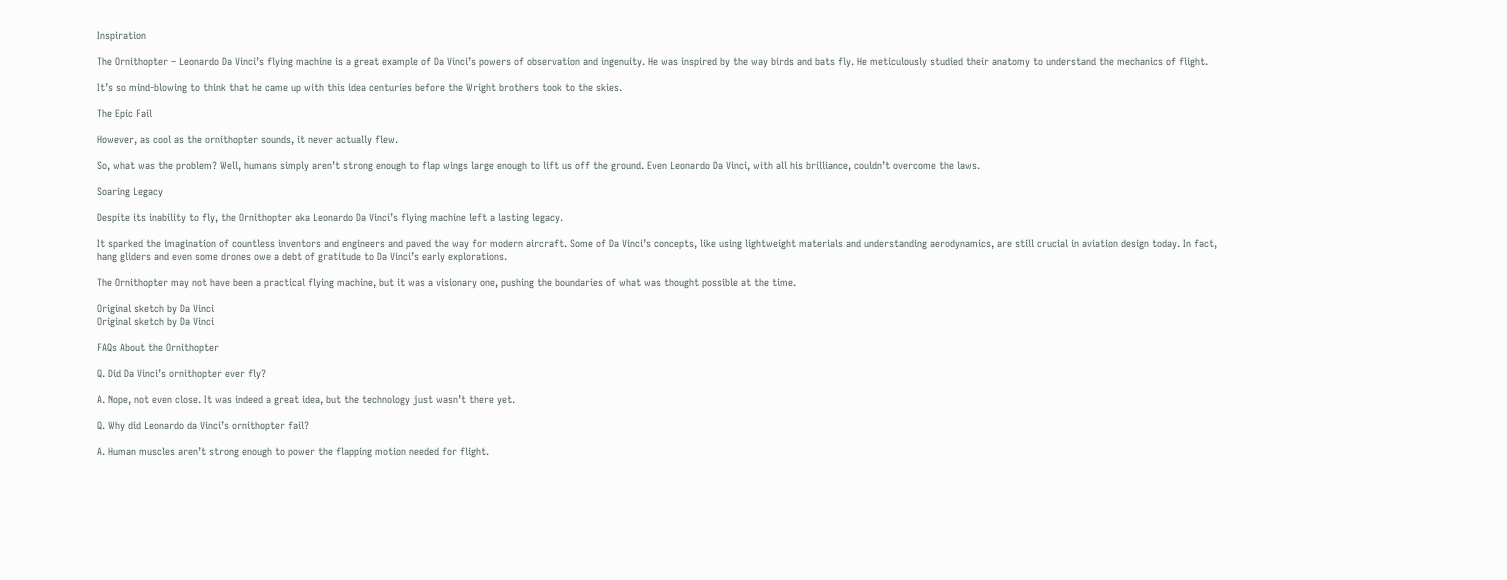Inspiration

The Ornithopter – Leonardo Da Vinci’s flying machine is a great example of Da Vinci’s powers of observation and ingenuity. He was inspired by the way birds and bats fly. He meticulously studied their anatomy to understand the mechanics of flight.

It’s so mind-blowing to think that he came up with this idea centuries before the Wright brothers took to the skies.

The Epic Fail

However, as cool as the ornithopter sounds, it never actually flew.

So, what was the problem? Well, humans simply aren’t strong enough to flap wings large enough to lift us off the ground. Even Leonardo Da Vinci, with all his brilliance, couldn’t overcome the laws.

Soaring Legacy

Despite its inability to fly, the Ornithopter aka Leonardo Da Vinci’s flying machine left a lasting legacy.

It sparked the imagination of countless inventors and engineers and paved the way for modern aircraft. Some of Da Vinci’s concepts, like using lightweight materials and understanding aerodynamics, are still crucial in aviation design today. In fact, hang gliders and even some drones owe a debt of gratitude to Da Vinci’s early explorations.

The Ornithopter may not have been a practical flying machine, but it was a visionary one, pushing the boundaries of what was thought possible at the time.

Original sketch by Da Vinci
Original sketch by Da Vinci

FAQs About the Ornithopter

Q. Did Da Vinci’s ornithopter ever fly?

A. Nope, not even close. It was indeed a great idea, but the technology just wasn’t there yet.

Q. Why did Leonardo da Vinci’s ornithopter fail?

A. Human muscles aren’t strong enough to power the flapping motion needed for flight.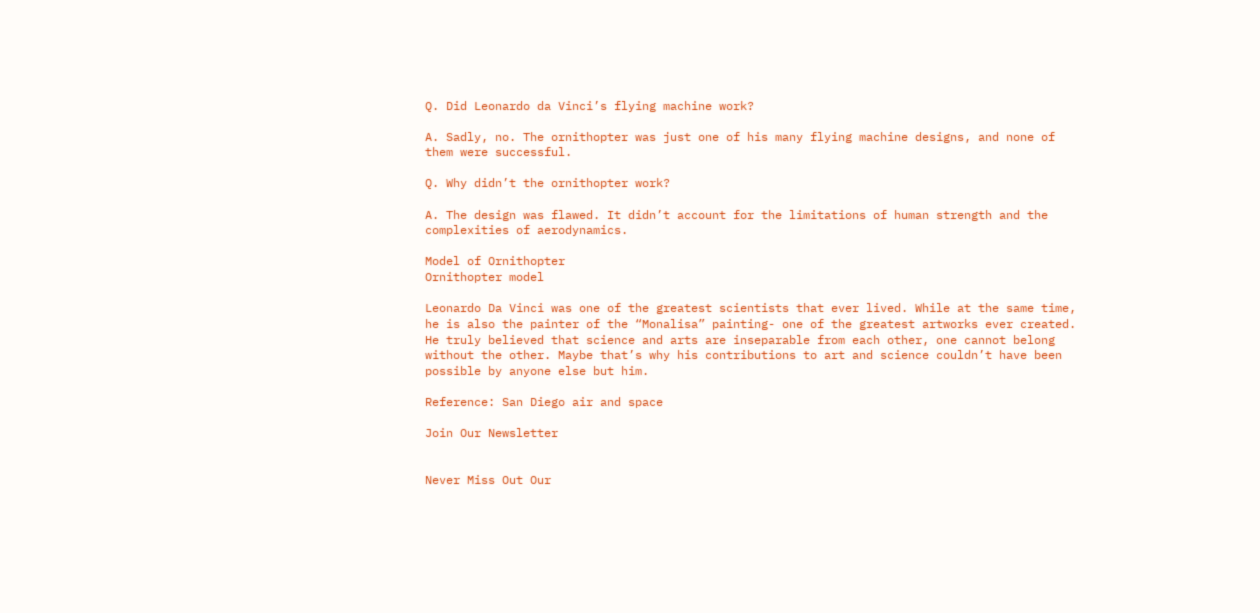Q. Did Leonardo da Vinci’s flying machine work?

A. Sadly, no. The ornithopter was just one of his many flying machine designs, and none of them were successful.

Q. Why didn’t the ornithopter work?

A. The design was flawed. It didn’t account for the limitations of human strength and the complexities of aerodynamics.

Model of Ornithopter
Ornithopter model

Leonardo Da Vinci was one of the greatest scientists that ever lived. While at the same time, he is also the painter of the “Monalisa” painting- one of the greatest artworks ever created. He truly believed that science and arts are inseparable from each other, one cannot belong without the other. Maybe that’s why his contributions to art and science couldn’t have been possible by anyone else but him.

Reference: San Diego air and space

Join Our Newsletter


Never Miss Out Our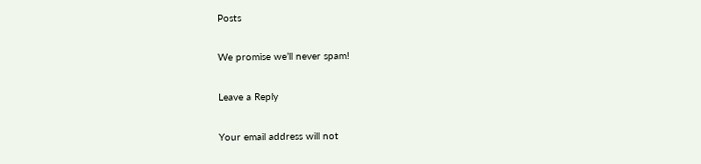Posts

We promise we’ll never spam!

Leave a Reply

Your email address will not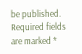be published. Required fields are marked *